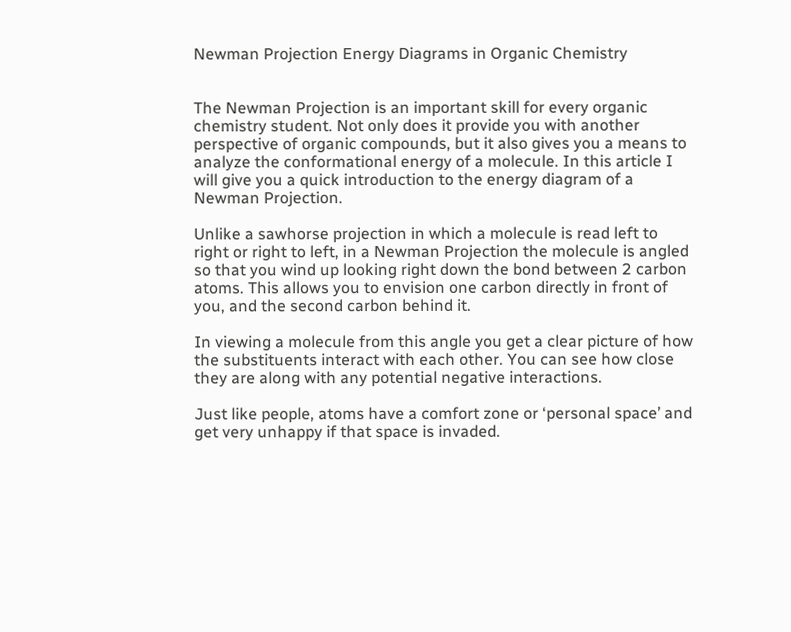Newman Projection Energy Diagrams in Organic Chemistry


The Newman Projection is an important skill for every organic chemistry student. Not only does it provide you with another perspective of organic compounds, but it also gives you a means to analyze the conformational energy of a molecule. In this article I will give you a quick introduction to the energy diagram of a Newman Projection.

Unlike a sawhorse projection in which a molecule is read left to right or right to left, in a Newman Projection the molecule is angled so that you wind up looking right down the bond between 2 carbon atoms. This allows you to envision one carbon directly in front of you, and the second carbon behind it.

In viewing a molecule from this angle you get a clear picture of how the substituents interact with each other. You can see how close they are along with any potential negative interactions.

Just like people, atoms have a comfort zone or ‘personal space’ and get very unhappy if that space is invaded.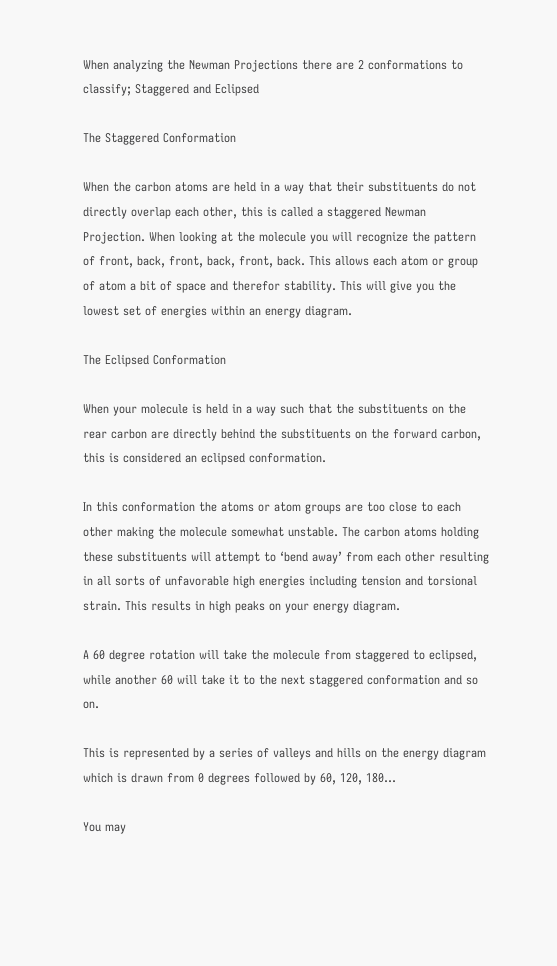When analyzing the Newman Projections there are 2 conformations to classify; Staggered and Eclipsed

The Staggered Conformation

When the carbon atoms are held in a way that their substituents do not directly overlap each other, this is called a staggered Newman Projection. When looking at the molecule you will recognize the pattern of front, back, front, back, front, back. This allows each atom or group of atom a bit of space and therefor stability. This will give you the lowest set of energies within an energy diagram.

The Eclipsed Conformation

When your molecule is held in a way such that the substituents on the rear carbon are directly behind the substituents on the forward carbon, this is considered an eclipsed conformation.

In this conformation the atoms or atom groups are too close to each other making the molecule somewhat unstable. The carbon atoms holding these substituents will attempt to ‘bend away’ from each other resulting in all sorts of unfavorable high energies including tension and torsional strain. This results in high peaks on your energy diagram.

A 60 degree rotation will take the molecule from staggered to eclipsed, while another 60 will take it to the next staggered conformation and so on.

This is represented by a series of valleys and hills on the energy diagram which is drawn from 0 degrees followed by 60, 120, 180…

You may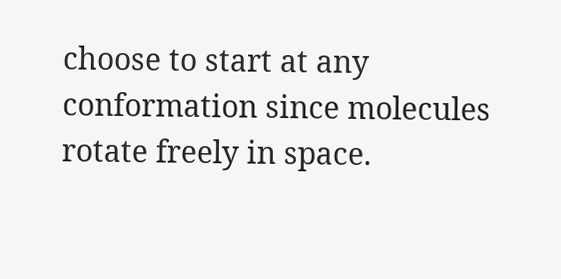choose to start at any conformation since molecules rotate freely in space.